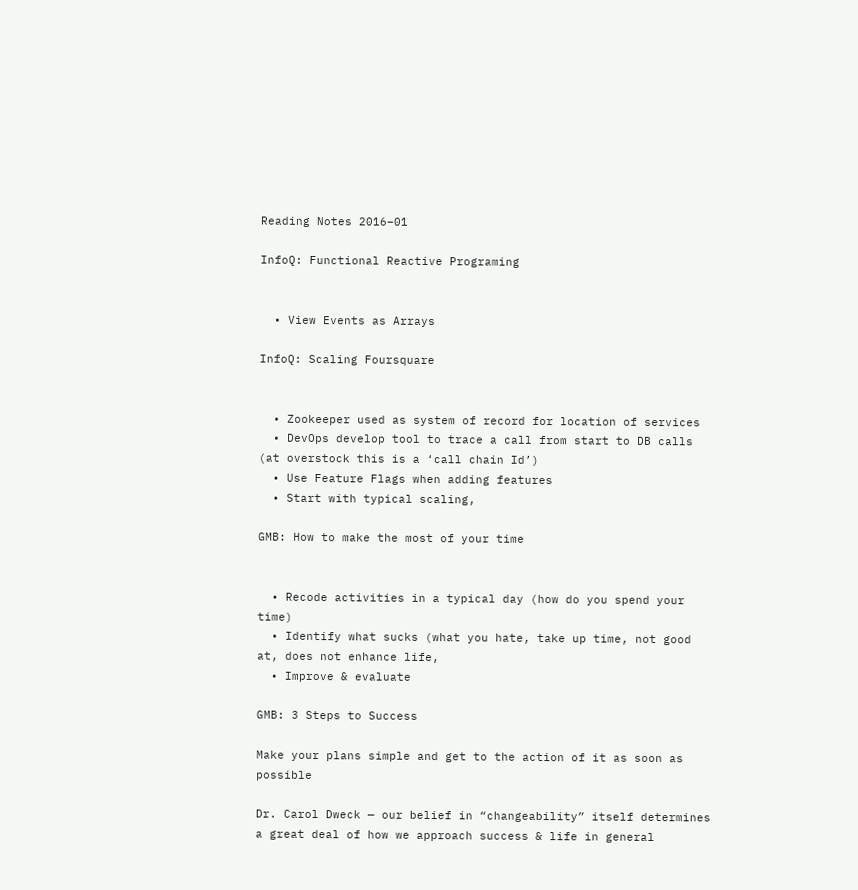Reading Notes 2016–01

InfoQ: Functional Reactive Programing


  • View Events as Arrays

InfoQ: Scaling Foursquare


  • Zookeeper used as system of record for location of services
  • DevOps develop tool to trace a call from start to DB calls (at overstock this is a ‘call chain Id’)
  • Use Feature Flags when adding features
  • Start with typical scaling,

GMB: How to make the most of your time


  • Recode activities in a typical day (how do you spend your time)
  • Identify what sucks (what you hate, take up time, not good at, does not enhance life,
  • Improve & evaluate

GMB: 3 Steps to Success

Make your plans simple and get to the action of it as soon as possible

Dr. Carol Dweck — our belief in “changeability” itself determines a great deal of how we approach success & life in general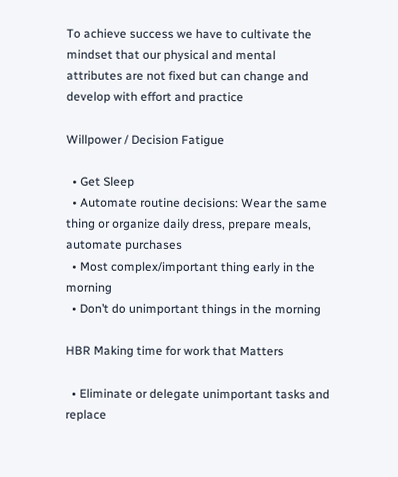To achieve success we have to cultivate the mindset that our physical and mental attributes are not fixed but can change and develop with effort and practice

Willpower / Decision Fatigue

  • Get Sleep
  • Automate routine decisions: Wear the same thing or organize daily dress, prepare meals, automate purchases
  • Most complex/important thing early in the morning
  • Don’t do unimportant things in the morning

HBR Making time for work that Matters

  • Eliminate or delegate unimportant tasks and replace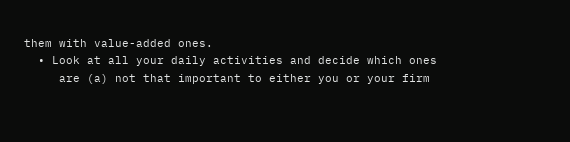them with value-added ones.
  • Look at all your daily activities and decide which ones
     are (a) not that important to either you or your firm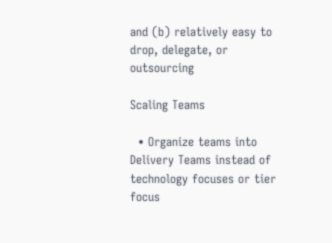and (b) relatively easy to drop, delegate, or outsourcing

Scaling Teams

  • Organize teams into Delivery Teams instead of technology focuses or tier focus